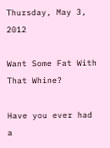Thursday, May 3, 2012

Want Some Fat With That Whine?

Have you ever had a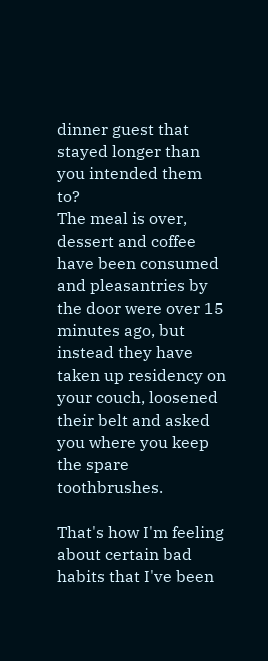dinner guest that stayed longer than you intended them to?
The meal is over, dessert and coffee have been consumed and pleasantries by the door were over 15 minutes ago, but instead they have taken up residency on your couch, loosened their belt and asked you where you keep the spare toothbrushes.

That's how I'm feeling about certain bad habits that I've been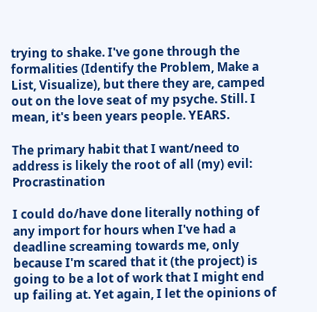trying to shake. I've gone through the formalities (Identify the Problem, Make a List, Visualize), but there they are, camped out on the love seat of my psyche. Still. I mean, it's been years people. YEARS.

The primary habit that I want/need to address is likely the root of all (my) evil: Procrastination

I could do/have done literally nothing of any import for hours when I've had a deadline screaming towards me, only because I'm scared that it (the project) is going to be a lot of work that I might end up failing at. Yet again, I let the opinions of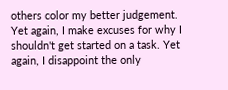others color my better judgement. Yet again, I make excuses for why I shouldn't get started on a task. Yet again, I disappoint the only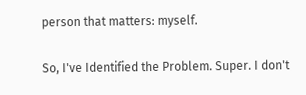person that matters: myself.

So, I've Identified the Problem. Super. I don't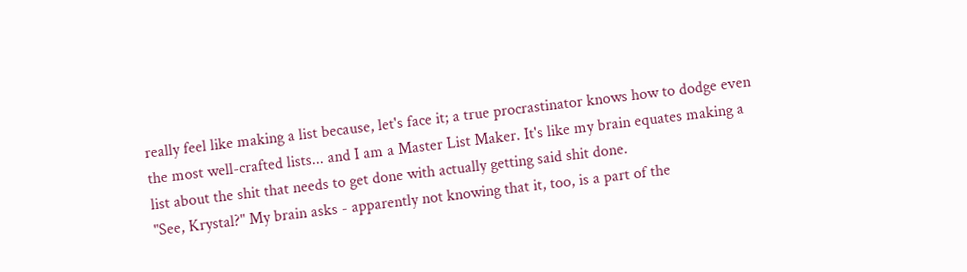really feel like making a list because, let's face it; a true procrastinator knows how to dodge even the most well-crafted lists... and I am a Master List Maker. It's like my brain equates making a list about the shit that needs to get done with actually getting said shit done.
"See, Krystal?" My brain asks - apparently not knowing that it, too, is a part of the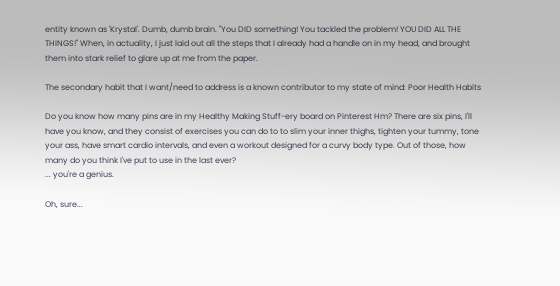entity known as 'Krystal'. Dumb, dumb brain. "You DID something! You tackled the problem! YOU DID ALL THE THINGS!" When, in actuality, I just laid out all the steps that I already had a handle on in my head, and brought them into stark relief to glare up at me from the paper.

The secondary habit that I want/need to address is a known contributor to my state of mind: Poor Health Habits

Do you know how many pins are in my Healthy Making Stuff-ery board on Pinterest Hm? There are six pins, I'll have you know, and they consist of exercises you can do to to slim your inner thighs, tighten your tummy, tone your ass, have smart cardio intervals, and even a workout designed for a curvy body type. Out of those, how many do you think I've put to use in the last ever?
... you're a genius.

Oh, sure...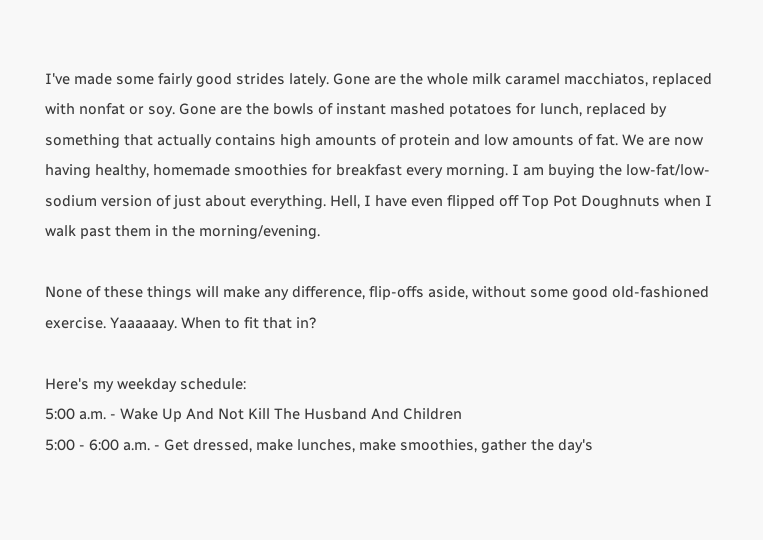I've made some fairly good strides lately. Gone are the whole milk caramel macchiatos, replaced with nonfat or soy. Gone are the bowls of instant mashed potatoes for lunch, replaced by something that actually contains high amounts of protein and low amounts of fat. We are now having healthy, homemade smoothies for breakfast every morning. I am buying the low-fat/low-sodium version of just about everything. Hell, I have even flipped off Top Pot Doughnuts when I walk past them in the morning/evening.

None of these things will make any difference, flip-offs aside, without some good old-fashioned exercise. Yaaaaaay. When to fit that in?

Here's my weekday schedule:
5:00 a.m. - Wake Up And Not Kill The Husband And Children
5:00 - 6:00 a.m. - Get dressed, make lunches, make smoothies, gather the day's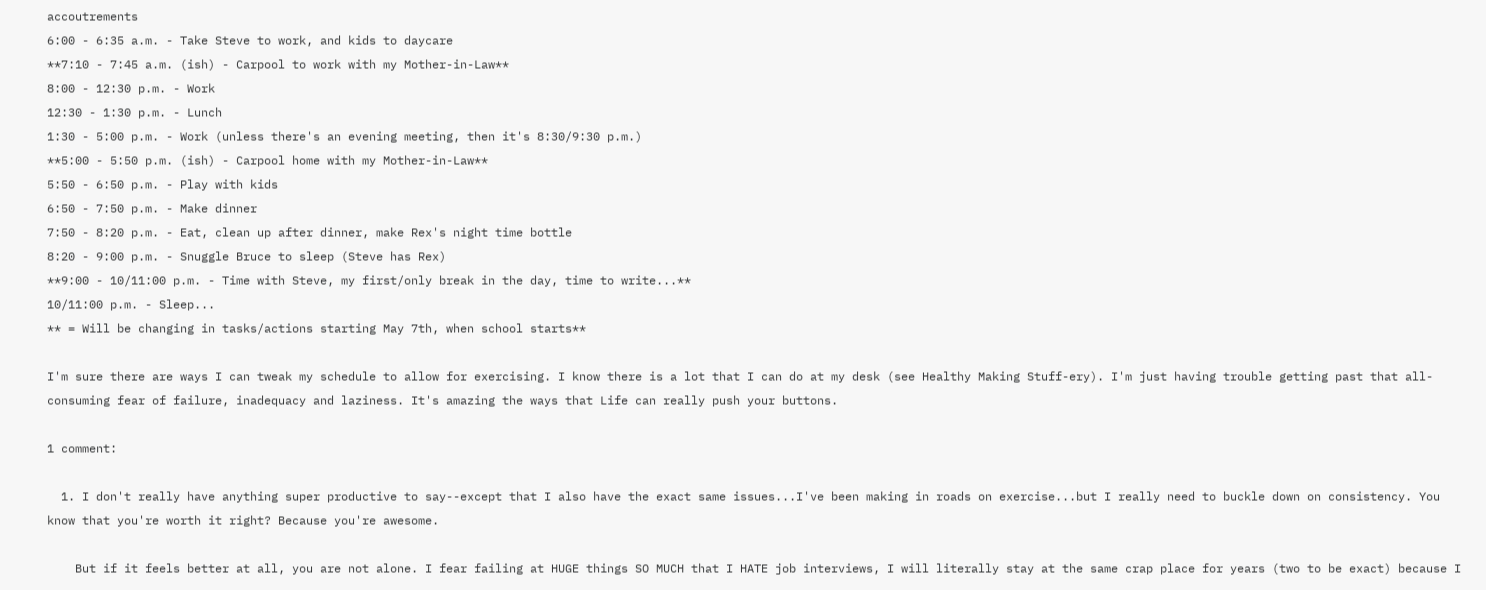accoutrements
6:00 - 6:35 a.m. - Take Steve to work, and kids to daycare
**7:10 - 7:45 a.m. (ish) - Carpool to work with my Mother-in-Law**
8:00 - 12:30 p.m. - Work
12:30 - 1:30 p.m. - Lunch
1:30 - 5:00 p.m. - Work (unless there's an evening meeting, then it's 8:30/9:30 p.m.)
**5:00 - 5:50 p.m. (ish) - Carpool home with my Mother-in-Law**
5:50 - 6:50 p.m. - Play with kids
6:50 - 7:50 p.m. - Make dinner
7:50 - 8:20 p.m. - Eat, clean up after dinner, make Rex's night time bottle
8:20 - 9:00 p.m. - Snuggle Bruce to sleep (Steve has Rex)
**9:00 - 10/11:00 p.m. - Time with Steve, my first/only break in the day, time to write...**
10/11:00 p.m. - Sleep...
** = Will be changing in tasks/actions starting May 7th, when school starts**

I'm sure there are ways I can tweak my schedule to allow for exercising. I know there is a lot that I can do at my desk (see Healthy Making Stuff-ery). I'm just having trouble getting past that all-consuming fear of failure, inadequacy and laziness. It's amazing the ways that Life can really push your buttons.

1 comment:

  1. I don't really have anything super productive to say--except that I also have the exact same issues...I've been making in roads on exercise...but I really need to buckle down on consistency. You know that you're worth it right? Because you're awesome.

    But if it feels better at all, you are not alone. I fear failing at HUGE things SO MUCH that I HATE job interviews, I will literally stay at the same crap place for years (two to be exact) because I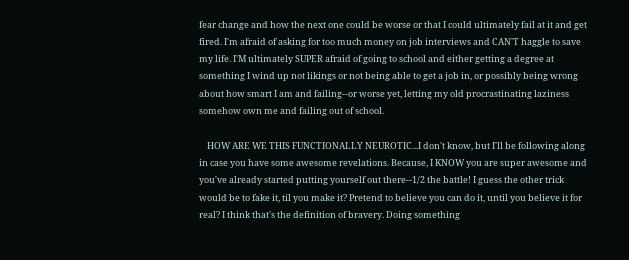fear change and how the next one could be worse or that I could ultimately fail at it and get fired. I'm afraid of asking for too much money on job interviews and CAN'T haggle to save my life. I'M ultimately SUPER afraid of going to school and either getting a degree at something I wind up not likings or not being able to get a job in, or possibly being wrong about how smart I am and failing--or worse yet, letting my old procrastinating laziness somehow own me and failing out of school.

    HOW ARE WE THIS FUNCTIONALLY NEUROTIC...I don't know, but I'll be following along in case you have some awesome revelations. Because, I KNOW you are super awesome and you've already started putting yourself out there--1/2 the battle! I guess the other trick would be to fake it, til you make it? Pretend to believe you can do it, until you believe it for real? I think that's the definition of bravery. Doing something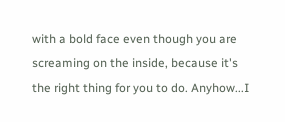with a bold face even though you are screaming on the inside, because it's the right thing for you to do. Anyhow...I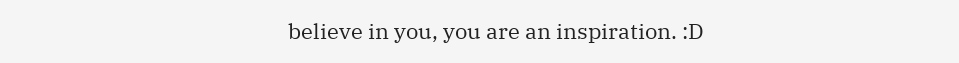believe in you, you are an inspiration. :D